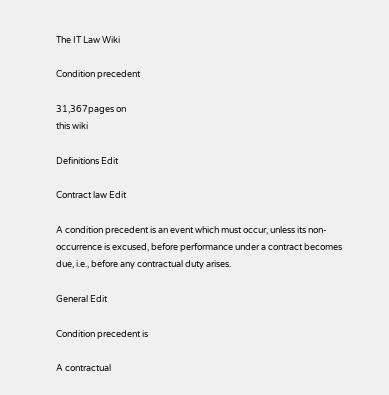The IT Law Wiki

Condition precedent

31,367pages on
this wiki

Definitions Edit

Contract law Edit

A condition precedent is an event which must occur, unless its non-occurrence is excused, before performance under a contract becomes due, i.e., before any contractual duty arises.

General Edit

Condition precedent is

A contractual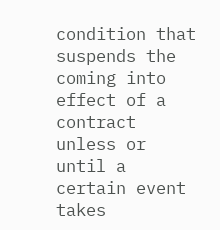condition that suspends the coming into effect of a contract unless or until a certain event takes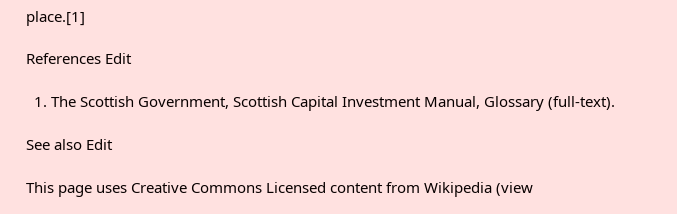place.[1]

References Edit

  1. The Scottish Government, Scottish Capital Investment Manual, Glossary (full-text).

See also Edit

This page uses Creative Commons Licensed content from Wikipedia (view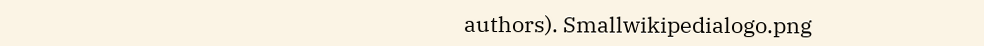authors). Smallwikipedialogo.png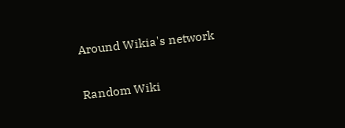Around Wikia's network

Random Wiki